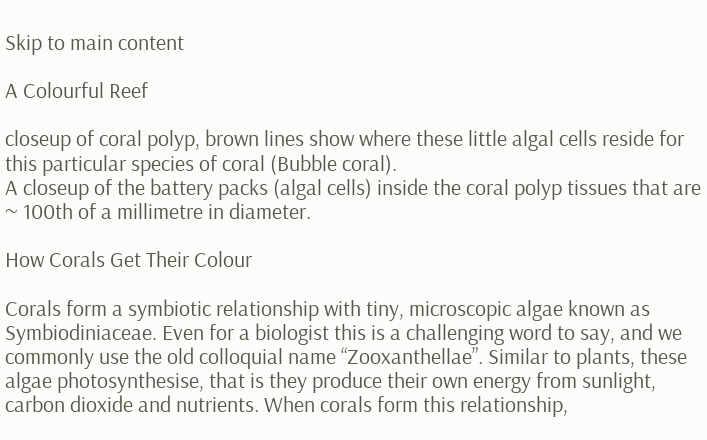Skip to main content

A Colourful Reef

closeup of coral polyp, brown lines show where these little algal cells reside for this particular species of coral (Bubble coral).
A closeup of the battery packs (algal cells) inside the coral polyp tissues that are ~ 100th of a millimetre in diameter.

How Corals Get Their Colour

Corals form a symbiotic relationship with tiny, microscopic algae known as Symbiodiniaceae. Even for a biologist this is a challenging word to say, and we commonly use the old colloquial name “Zooxanthellae”. Similar to plants, these algae photosynthesise, that is they produce their own energy from sunlight, carbon dioxide and nutrients. When corals form this relationship,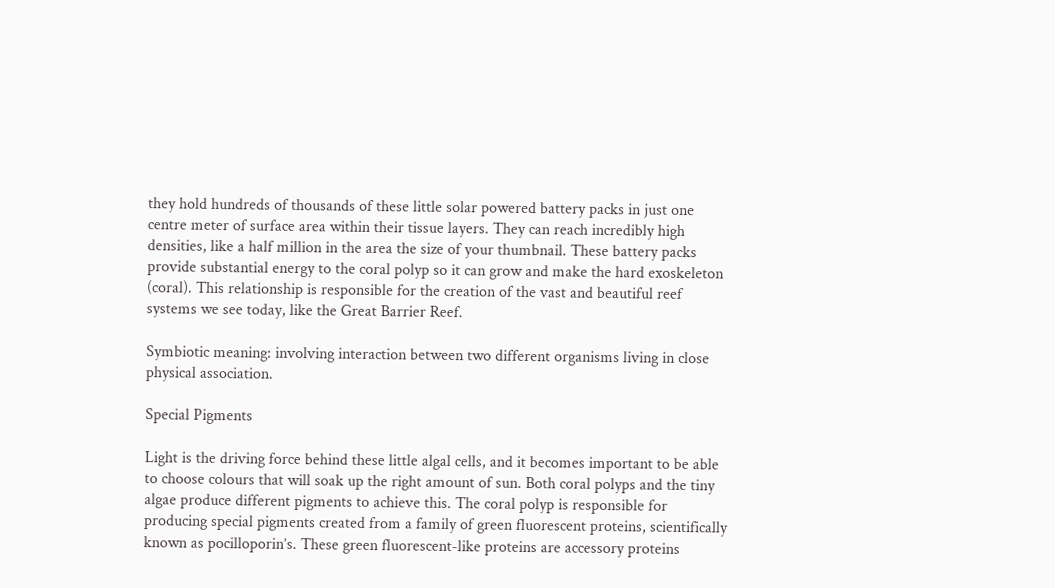they hold hundreds of thousands of these little solar powered battery packs in just one centre meter of surface area within their tissue layers. They can reach incredibly high densities, like a half million in the area the size of your thumbnail. These battery packs provide substantial energy to the coral polyp so it can grow and make the hard exoskeleton (coral). This relationship is responsible for the creation of the vast and beautiful reef systems we see today, like the Great Barrier Reef.

Symbiotic meaning: involving interaction between two different organisms living in close physical association.

Special Pigments

Light is the driving force behind these little algal cells, and it becomes important to be able to choose colours that will soak up the right amount of sun. Both coral polyps and the tiny algae produce different pigments to achieve this. The coral polyp is responsible for producing special pigments created from a family of green fluorescent proteins, scientifically known as pocilloporin’s. These green fluorescent-like proteins are accessory proteins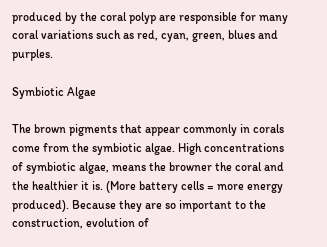produced by the coral polyp are responsible for many coral variations such as red, cyan, green, blues and purples.

Symbiotic Algae

The brown pigments that appear commonly in corals come from the symbiotic algae. High concentrations of symbiotic algae, means the browner the coral and the healthier it is. (More battery cells = more energy produced). Because they are so important to the construction, evolution of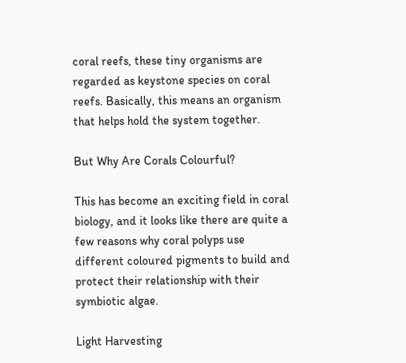coral reefs, these tiny organisms are regarded as keystone species on coral reefs. Basically, this means an organism that helps hold the system together.

But Why Are Corals Colourful?

This has become an exciting field in coral biology, and it looks like there are quite a few reasons why coral polyps use different coloured pigments to build and protect their relationship with their symbiotic algae.

Light Harvesting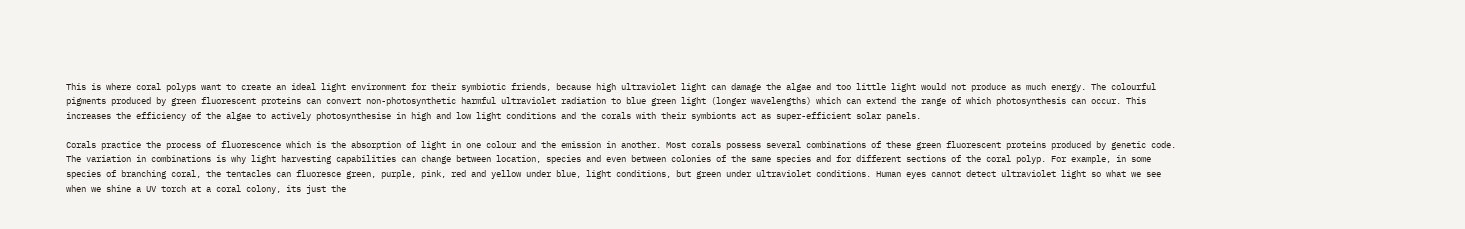This is where coral polyps want to create an ideal light environment for their symbiotic friends, because high ultraviolet light can damage the algae and too little light would not produce as much energy. The colourful pigments produced by green fluorescent proteins can convert non-photosynthetic harmful ultraviolet radiation to blue green light (longer wavelengths) which can extend the range of which photosynthesis can occur. This increases the efficiency of the algae to actively photosynthesise in high and low light conditions and the corals with their symbionts act as super-efficient solar panels.

Corals practice the process of fluorescence which is the absorption of light in one colour and the emission in another. Most corals possess several combinations of these green fluorescent proteins produced by genetic code. The variation in combinations is why light harvesting capabilities can change between location, species and even between colonies of the same species and for different sections of the coral polyp. For example, in some species of branching coral, the tentacles can fluoresce green, purple, pink, red and yellow under blue, light conditions, but green under ultraviolet conditions. Human eyes cannot detect ultraviolet light so what we see when we shine a UV torch at a coral colony, its just the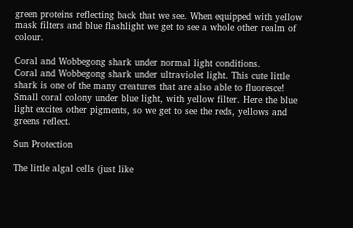green proteins reflecting back that we see. When equipped with yellow mask filters and blue flashlight we get to see a whole other realm of colour.

Coral and Wobbegong shark under normal light conditions.
Coral and Wobbegong shark under ultraviolet light. This cute little shark is one of the many creatures that are also able to fluoresce!
Small coral colony under blue light, with yellow filter. Here the blue light excites other pigments, so we get to see the reds, yellows and greens reflect.

Sun Protection

The little algal cells (just like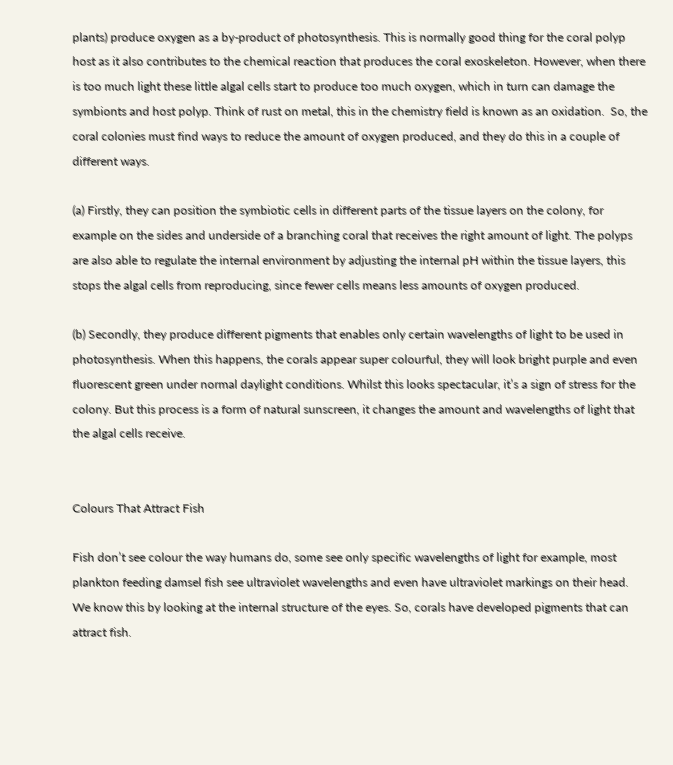plants) produce oxygen as a by-product of photosynthesis. This is normally good thing for the coral polyp host as it also contributes to the chemical reaction that produces the coral exoskeleton. However, when there is too much light these little algal cells start to produce too much oxygen, which in turn can damage the symbionts and host polyp. Think of rust on metal, this in the chemistry field is known as an oxidation.  So, the coral colonies must find ways to reduce the amount of oxygen produced, and they do this in a couple of different ways.

(a) Firstly, they can position the symbiotic cells in different parts of the tissue layers on the colony, for example on the sides and underside of a branching coral that receives the right amount of light. The polyps are also able to regulate the internal environment by adjusting the internal pH within the tissue layers, this stops the algal cells from reproducing, since fewer cells means less amounts of oxygen produced.

(b) Secondly, they produce different pigments that enables only certain wavelengths of light to be used in photosynthesis. When this happens, the corals appear super colourful, they will look bright purple and even fluorescent green under normal daylight conditions. Whilst this looks spectacular, it’s a sign of stress for the colony. But this process is a form of natural sunscreen, it changes the amount and wavelengths of light that the algal cells receive.


Colours That Attract Fish

Fish don’t see colour the way humans do, some see only specific wavelengths of light for example, most plankton feeding damsel fish see ultraviolet wavelengths and even have ultraviolet markings on their head. We know this by looking at the internal structure of the eyes. So, corals have developed pigments that can attract fish.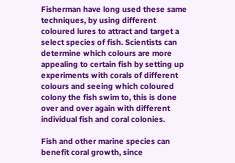Fisherman have long used these same techniques, by using different coloured lures to attract and target a select species of fish. Scientists can determine which colours are more appealing to certain fish by setting up experiments with corals of different colours and seeing which coloured colony the fish swim to, this is done over and over again with different individual fish and coral colonies.

Fish and other marine species can benefit coral growth, since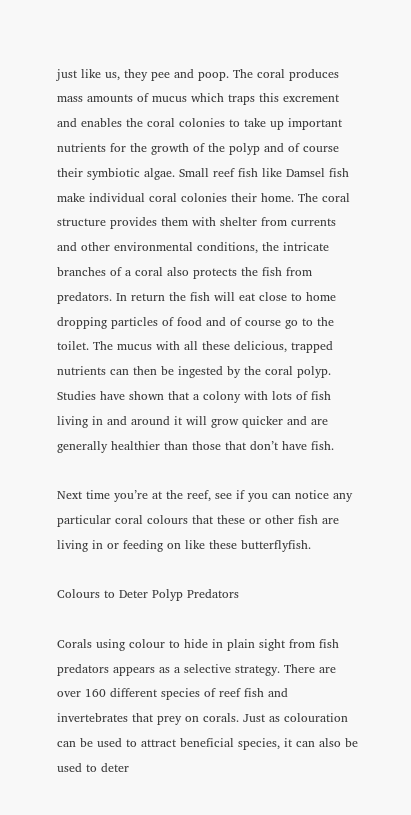just like us, they pee and poop. The coral produces mass amounts of mucus which traps this excrement and enables the coral colonies to take up important nutrients for the growth of the polyp and of course their symbiotic algae. Small reef fish like Damsel fish make individual coral colonies their home. The coral structure provides them with shelter from currents and other environmental conditions, the intricate branches of a coral also protects the fish from predators. In return the fish will eat close to home dropping particles of food and of course go to the toilet. The mucus with all these delicious, trapped nutrients can then be ingested by the coral polyp. Studies have shown that a colony with lots of fish living in and around it will grow quicker and are generally healthier than those that don’t have fish.

Next time you’re at the reef, see if you can notice any particular coral colours that these or other fish are living in or feeding on like these butterflyfish.

Colours to Deter Polyp Predators

Corals using colour to hide in plain sight from fish predators appears as a selective strategy. There are over 160 different species of reef fish and invertebrates that prey on corals. Just as colouration can be used to attract beneficial species, it can also be used to deter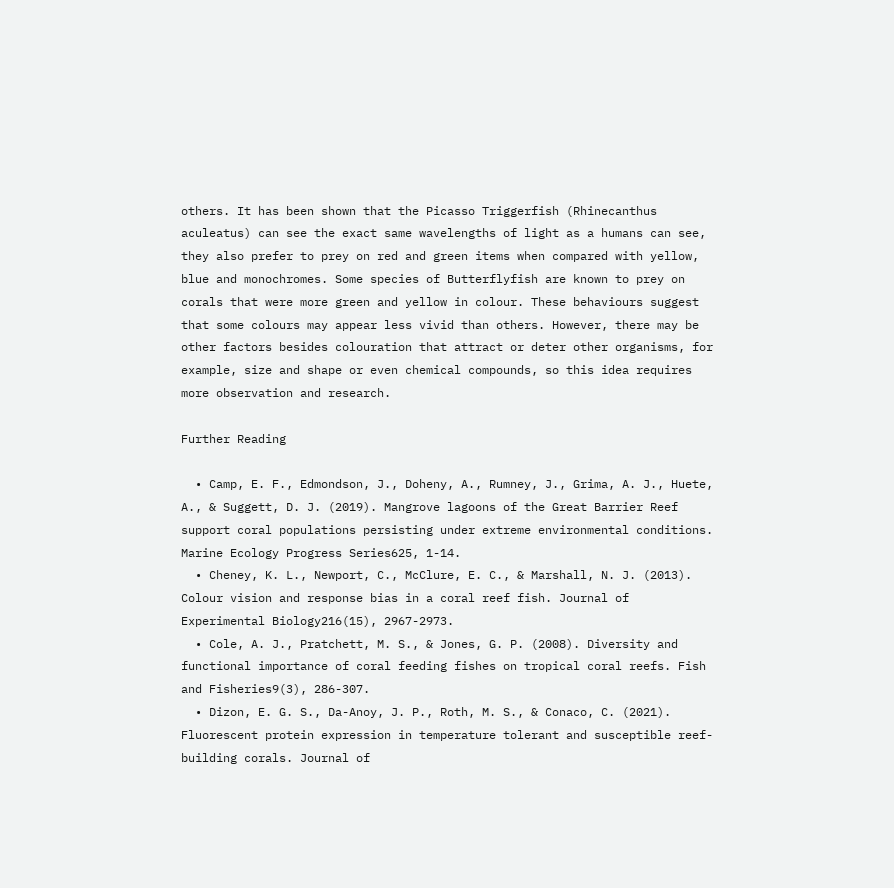others. It has been shown that the Picasso Triggerfish (Rhinecanthus aculeatus) can see the exact same wavelengths of light as a humans can see, they also prefer to prey on red and green items when compared with yellow, blue and monochromes. Some species of Butterflyfish are known to prey on corals that were more green and yellow in colour. These behaviours suggest that some colours may appear less vivid than others. However, there may be other factors besides colouration that attract or deter other organisms, for example, size and shape or even chemical compounds, so this idea requires more observation and research.

Further Reading

  • Camp, E. F., Edmondson, J., Doheny, A., Rumney, J., Grima, A. J., Huete, A., & Suggett, D. J. (2019). Mangrove lagoons of the Great Barrier Reef support coral populations persisting under extreme environmental conditions. Marine Ecology Progress Series625, 1-14.
  • Cheney, K. L., Newport, C., McClure, E. C., & Marshall, N. J. (2013). Colour vision and response bias in a coral reef fish. Journal of Experimental Biology216(15), 2967-2973.
  • Cole, A. J., Pratchett, M. S., & Jones, G. P. (2008). Diversity and functional importance of coral feeding fishes on tropical coral reefs. Fish and Fisheries9(3), 286-307.
  • Dizon, E. G. S., Da-Anoy, J. P., Roth, M. S., & Conaco, C. (2021). Fluorescent protein expression in temperature tolerant and susceptible reef-building corals. Journal of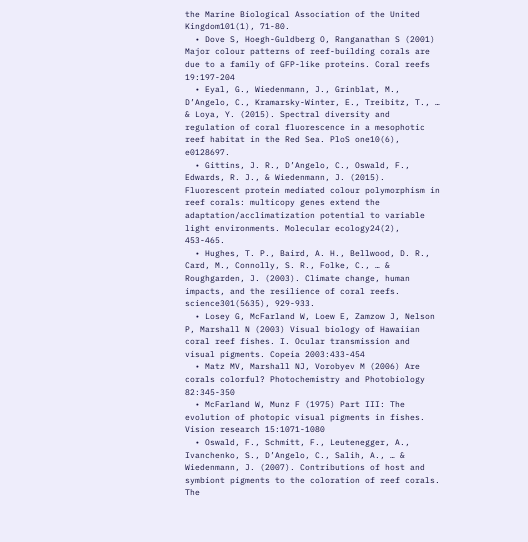the Marine Biological Association of the United Kingdom101(1), 71-80.
  • Dove S, Hoegh-Guldberg O, Ranganathan S (2001) Major colour patterns of reef-building corals are due to a family of GFP-like proteins. Coral reefs 19:197-204
  • Eyal, G., Wiedenmann, J., Grinblat, M., D’Angelo, C., Kramarsky-Winter, E., Treibitz, T., … & Loya, Y. (2015). Spectral diversity and regulation of coral fluorescence in a mesophotic reef habitat in the Red Sea. PloS one10(6), e0128697.
  • Gittins, J. R., D’Angelo, C., Oswald, F., Edwards, R. J., & Wiedenmann, J. (2015). Fluorescent protein mediated colour polymorphism in reef corals: multicopy genes extend the adaptation/acclimatization potential to variable light environments. Molecular ecology24(2), 453-465.
  • Hughes, T. P., Baird, A. H., Bellwood, D. R., Card, M., Connolly, S. R., Folke, C., … & Roughgarden, J. (2003). Climate change, human impacts, and the resilience of coral reefs. science301(5635), 929-933.
  • Losey G, McFarland W, Loew E, Zamzow J, Nelson P, Marshall N (2003) Visual biology of Hawaiian coral reef fishes. I. Ocular transmission and visual pigments. Copeia 2003:433-454
  • Matz MV, Marshall NJ, Vorobyev M (2006) Are corals colorful? Photochemistry and Photobiology 82:345-350
  • McFarland W, Munz F (1975) Part III: The evolution of photopic visual pigments in fishes. Vision research 15:1071-1080
  • Oswald, F., Schmitt, F., Leutenegger, A., Ivanchenko, S., D’Angelo, C., Salih, A., … & Wiedenmann, J. (2007). Contributions of host and symbiont pigments to the coloration of reef corals. The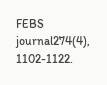FEBS journal274(4), 1102-1122.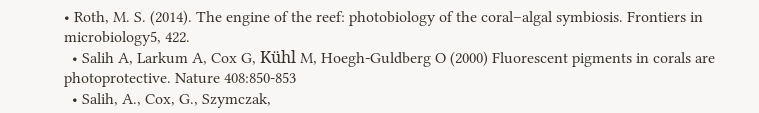• Roth, M. S. (2014). The engine of the reef: photobiology of the coral–algal symbiosis. Frontiers in microbiology5, 422.
  • Salih A, Larkum A, Cox G, Kühl M, Hoegh-Guldberg O (2000) Fluorescent pigments in corals are photoprotective. Nature 408:850-853
  • Salih, A., Cox, G., Szymczak,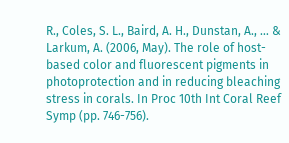R., Coles, S. L., Baird, A. H., Dunstan, A., … & Larkum, A. (2006, May). The role of host-based color and fluorescent pigments in photoprotection and in reducing bleaching stress in corals. In Proc 10th Int Coral Reef Symp (pp. 746-756).